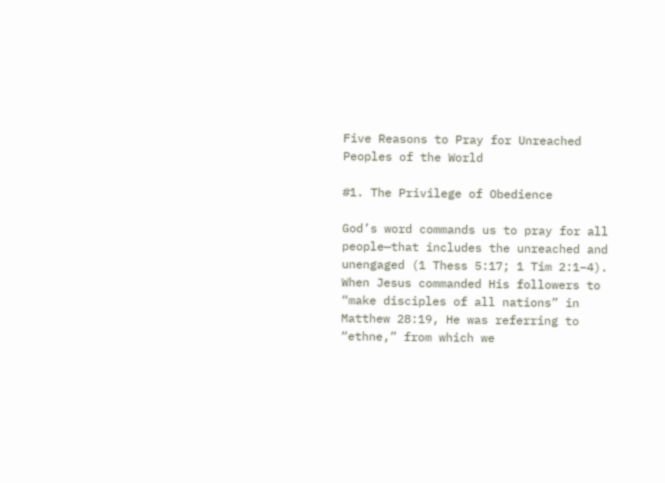Five Reasons to Pray for Unreached Peoples of the World

#1. The Privilege of Obedience

God’s word commands us to pray for all people—that includes the unreached and unengaged (1 Thess 5:17; 1 Tim 2:1–4). When Jesus commanded His followers to “make disciples of all nations” in Matthew 28:19, He was referring to “ethne,” from which we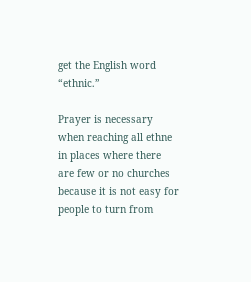get the English word “ethnic.”

Prayer is necessary when reaching all ethne in places where there are few or no churches because it is not easy for people to turn from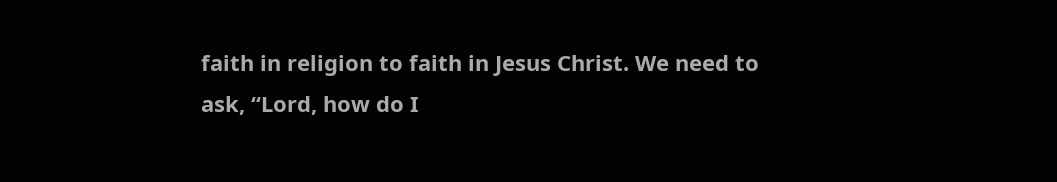faith in religion to faith in Jesus Christ. We need to ask, “Lord, how do I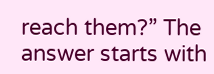reach them?” The answer starts with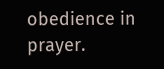obedience in prayer.